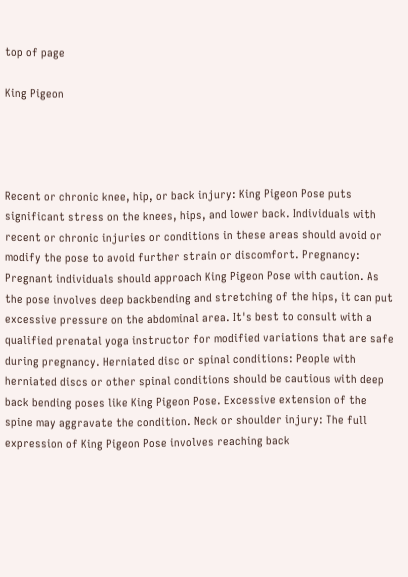top of page

King Pigeon




Recent or chronic knee, hip, or back injury: King Pigeon Pose puts significant stress on the knees, hips, and lower back. Individuals with recent or chronic injuries or conditions in these areas should avoid or modify the pose to avoid further strain or discomfort. Pregnancy: Pregnant individuals should approach King Pigeon Pose with caution. As the pose involves deep backbending and stretching of the hips, it can put excessive pressure on the abdominal area. It's best to consult with a qualified prenatal yoga instructor for modified variations that are safe during pregnancy. Herniated disc or spinal conditions: People with herniated discs or other spinal conditions should be cautious with deep back bending poses like King Pigeon Pose. Excessive extension of the spine may aggravate the condition. Neck or shoulder injury: The full expression of King Pigeon Pose involves reaching back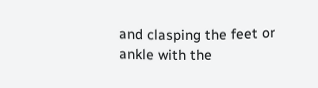and clasping the feet or ankle with the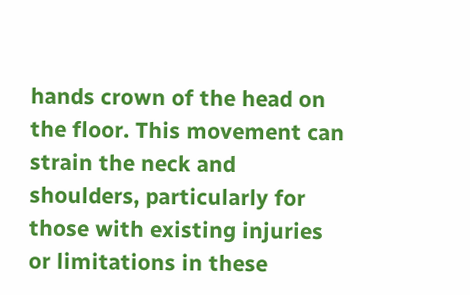hands crown of the head on the floor. This movement can strain the neck and shoulders, particularly for those with existing injuries or limitations in these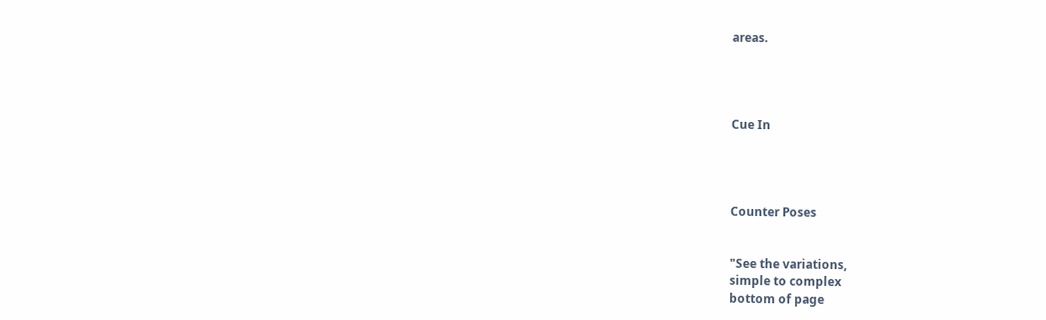areas.




Cue In




Counter Poses


"See the variations,
simple to complex
bottom of page